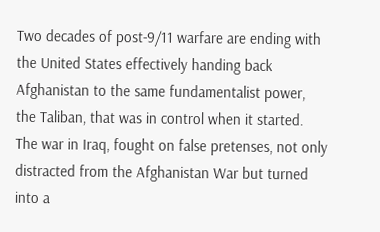Two decades of post-9/11 warfare are ending with the United States effectively handing back Afghanistan to the same fundamentalist power, the Taliban, that was in control when it started. The war in Iraq, fought on false pretenses, not only distracted from the Afghanistan War but turned into a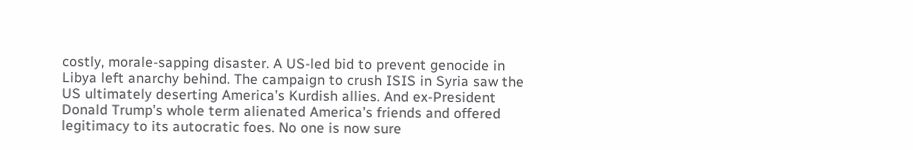costly, morale-sapping disaster. A US-led bid to prevent genocide in Libya left anarchy behind. The campaign to crush ISIS in Syria saw the US ultimately deserting America’s Kurdish allies. And ex-President Donald Trump’s whole term alienated America’s friends and offered legitimacy to its autocratic foes. No one is now sure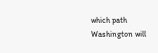which path Washington will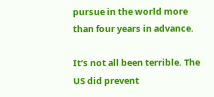pursue in the world more than four years in advance.

It’s not all been terrible. The US did prevent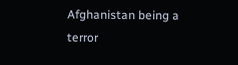Afghanistan being a terror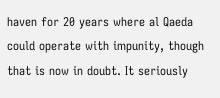haven for 20 years where al Qaeda could operate with impunity, though that is now in doubt. It seriously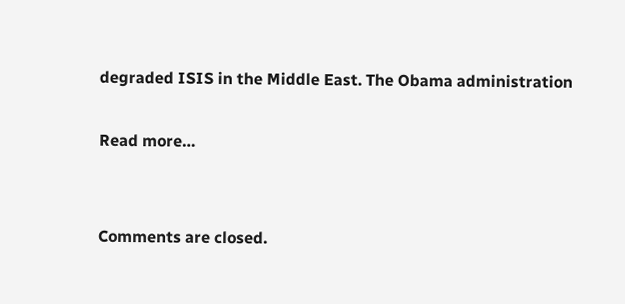degraded ISIS in the Middle East. The Obama administration

Read more…


Comments are closed.